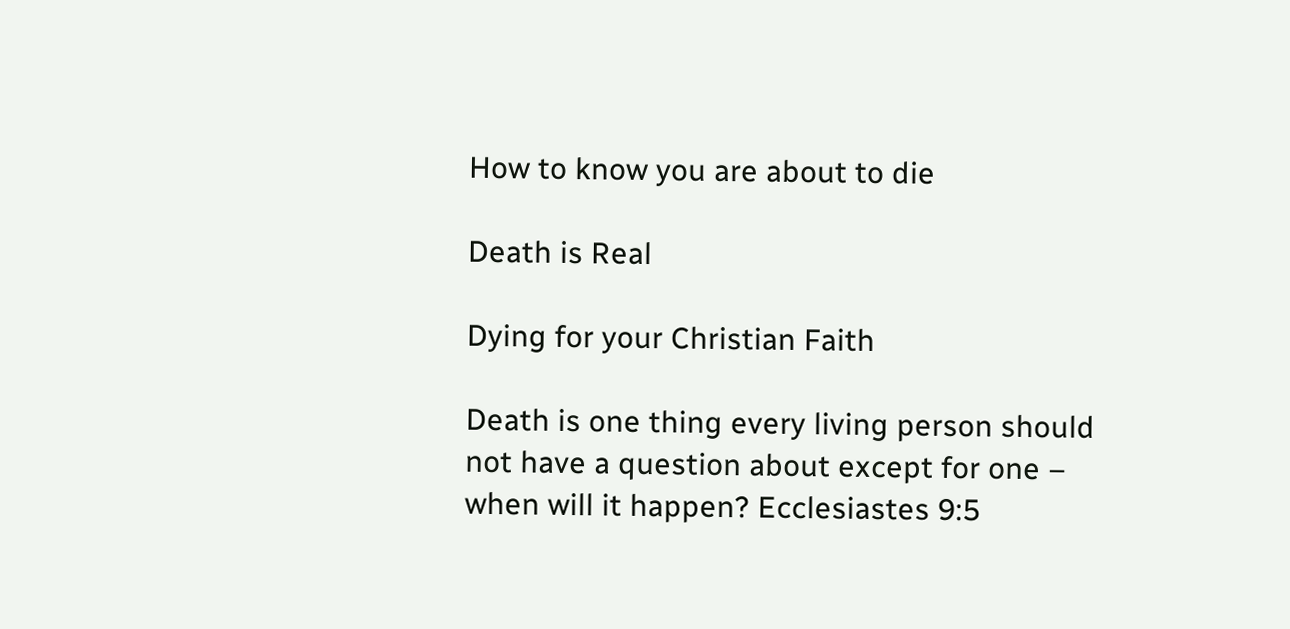How to know you are about to die

Death is Real

Dying for your Christian Faith

Death is one thing every living person should not have a question about except for one – when will it happen? Ecclesiastes 9:5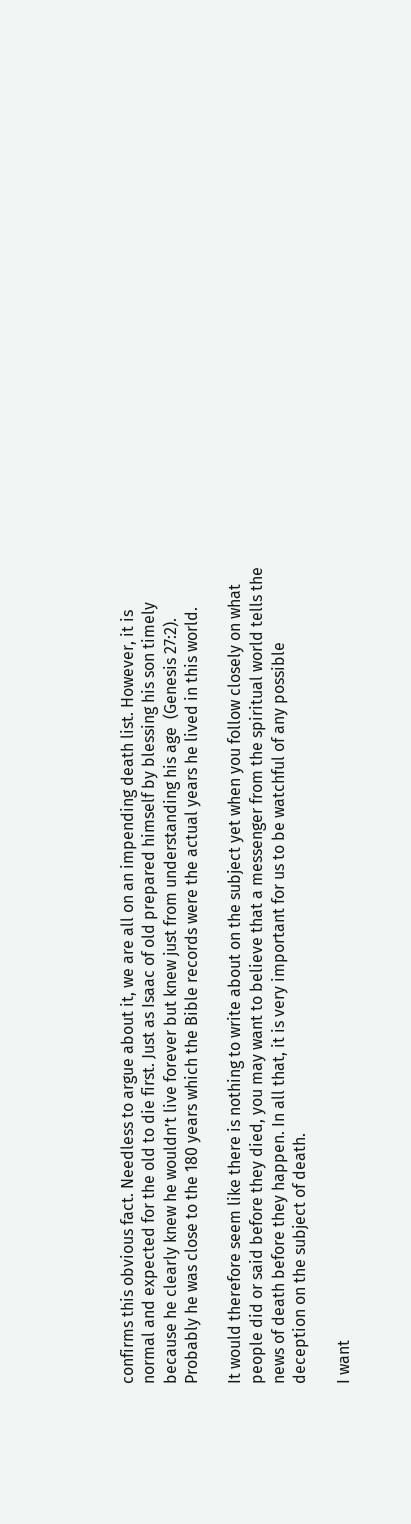confirms this obvious fact. Needless to argue about it, we are all on an impending death list. However, it is normal and expected for the old to die first. Just as Isaac of old prepared himself by blessing his son timely because he clearly knew he wouldn’t live forever but knew just from understanding his age  (Genesis 27:2). Probably he was close to the 180 years which the Bible records were the actual years he lived in this world.

It would therefore seem like there is nothing to write about on the subject yet when you follow closely on what people did or said before they died, you may want to believe that a messenger from the spiritual world tells the news of death before they happen. In all that, it is very important for us to be watchful of any possible deception on the subject of death.

I want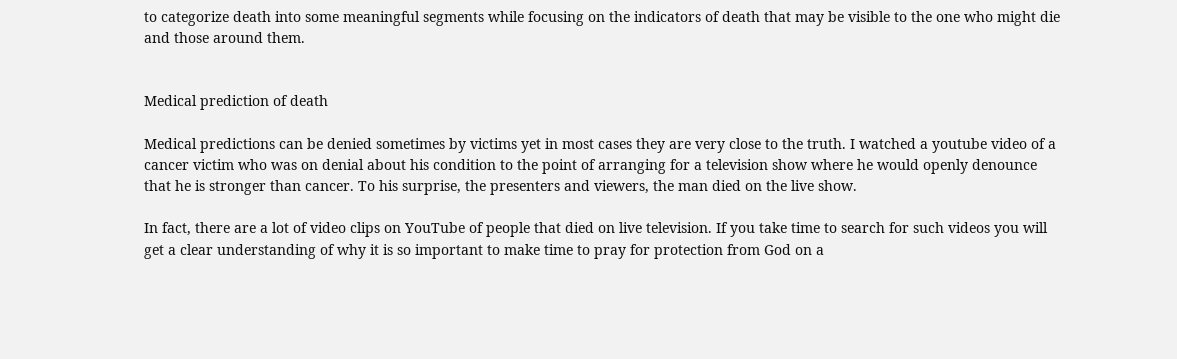to categorize death into some meaningful segments while focusing on the indicators of death that may be visible to the one who might die and those around them.


Medical prediction of death

Medical predictions can be denied sometimes by victims yet in most cases they are very close to the truth. I watched a youtube video of a cancer victim who was on denial about his condition to the point of arranging for a television show where he would openly denounce that he is stronger than cancer. To his surprise, the presenters and viewers, the man died on the live show.

In fact, there are a lot of video clips on YouTube of people that died on live television. If you take time to search for such videos you will get a clear understanding of why it is so important to make time to pray for protection from God on a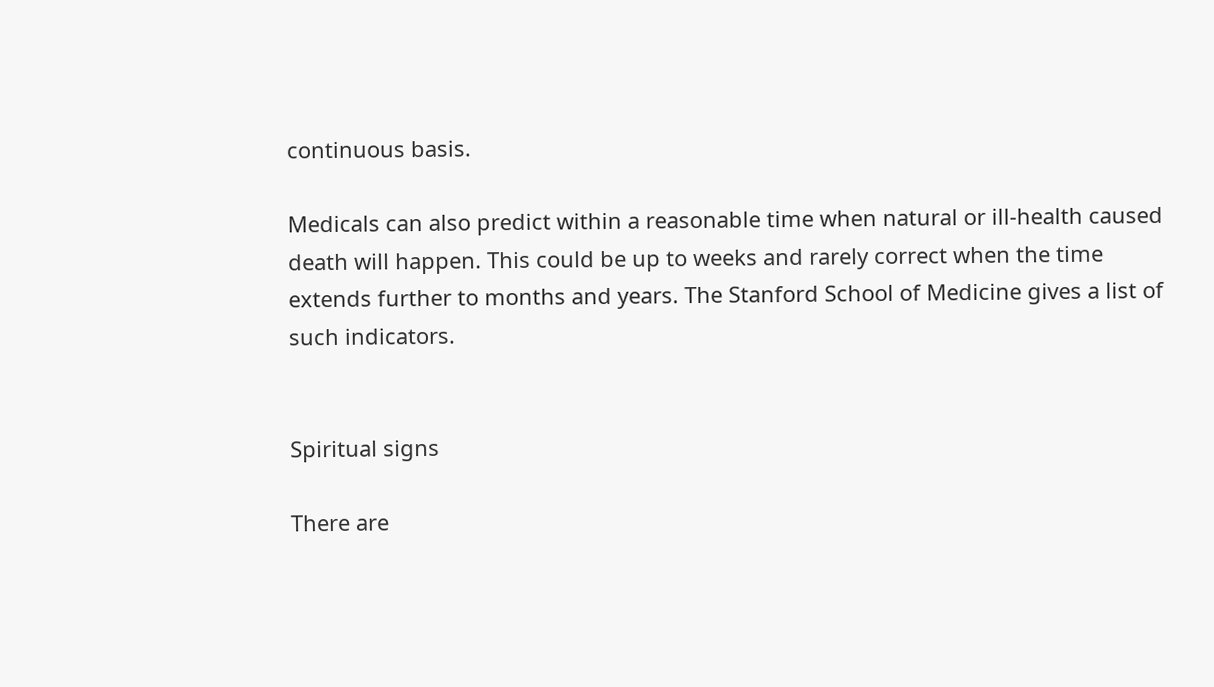continuous basis.

Medicals can also predict within a reasonable time when natural or ill-health caused death will happen. This could be up to weeks and rarely correct when the time extends further to months and years. The Stanford School of Medicine gives a list of such indicators.


Spiritual signs

There are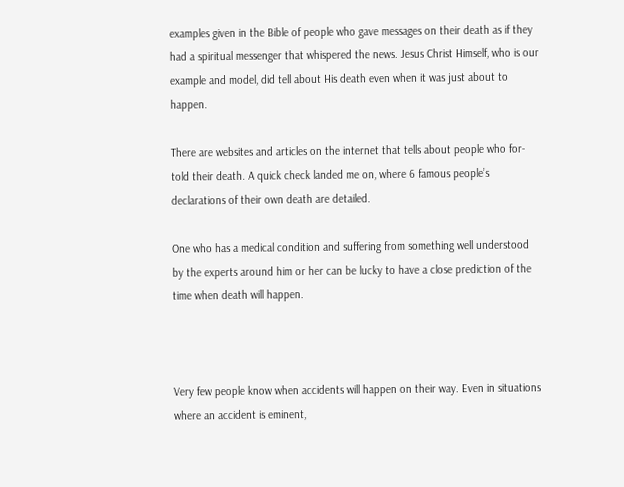examples given in the Bible of people who gave messages on their death as if they had a spiritual messenger that whispered the news. Jesus Christ Himself, who is our example and model, did tell about His death even when it was just about to happen.

There are websites and articles on the internet that tells about people who for-told their death. A quick check landed me on, where 6 famous people’s declarations of their own death are detailed.

One who has a medical condition and suffering from something well understood by the experts around him or her can be lucky to have a close prediction of the time when death will happen.



Very few people know when accidents will happen on their way. Even in situations where an accident is eminent,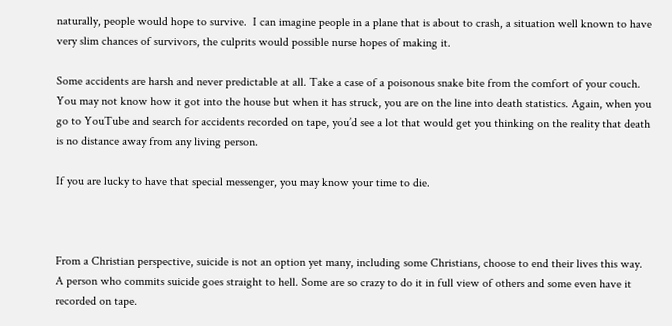naturally, people would hope to survive.  I can imagine people in a plane that is about to crash, a situation well known to have very slim chances of survivors, the culprits would possible nurse hopes of making it.

Some accidents are harsh and never predictable at all. Take a case of a poisonous snake bite from the comfort of your couch. You may not know how it got into the house but when it has struck, you are on the line into death statistics. Again, when you go to YouTube and search for accidents recorded on tape, you’d see a lot that would get you thinking on the reality that death is no distance away from any living person.

If you are lucky to have that special messenger, you may know your time to die.



From a Christian perspective, suicide is not an option yet many, including some Christians, choose to end their lives this way. A person who commits suicide goes straight to hell. Some are so crazy to do it in full view of others and some even have it recorded on tape.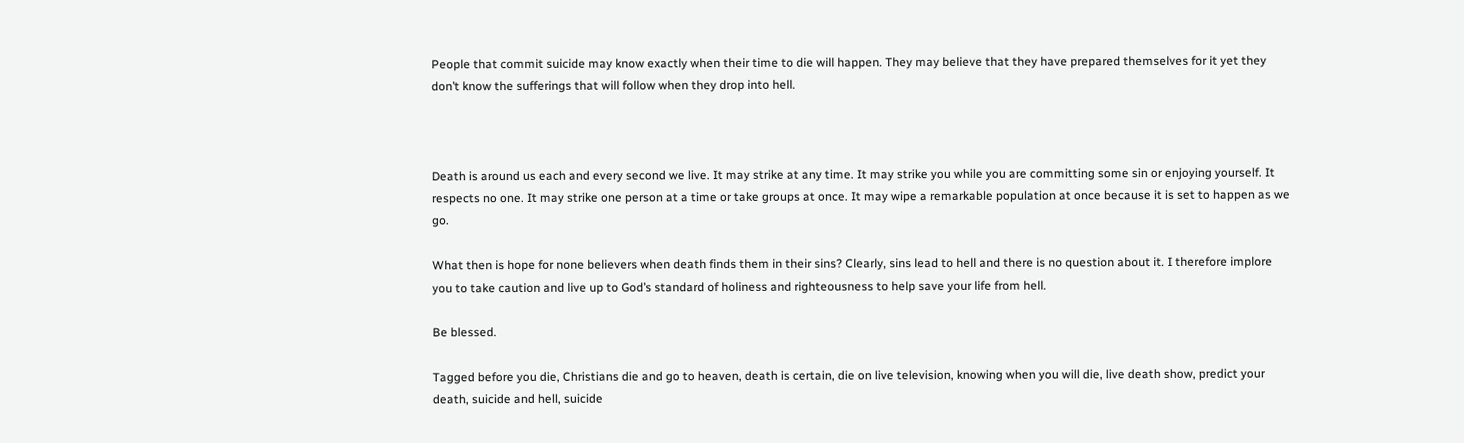People that commit suicide may know exactly when their time to die will happen. They may believe that they have prepared themselves for it yet they don’t know the sufferings that will follow when they drop into hell.



Death is around us each and every second we live. It may strike at any time. It may strike you while you are committing some sin or enjoying yourself. It respects no one. It may strike one person at a time or take groups at once. It may wipe a remarkable population at once because it is set to happen as we go.

What then is hope for none believers when death finds them in their sins? Clearly, sins lead to hell and there is no question about it. I therefore implore you to take caution and live up to God’s standard of holiness and righteousness to help save your life from hell.

Be blessed.

Tagged before you die, Christians die and go to heaven, death is certain, die on live television, knowing when you will die, live death show, predict your death, suicide and hell, suicide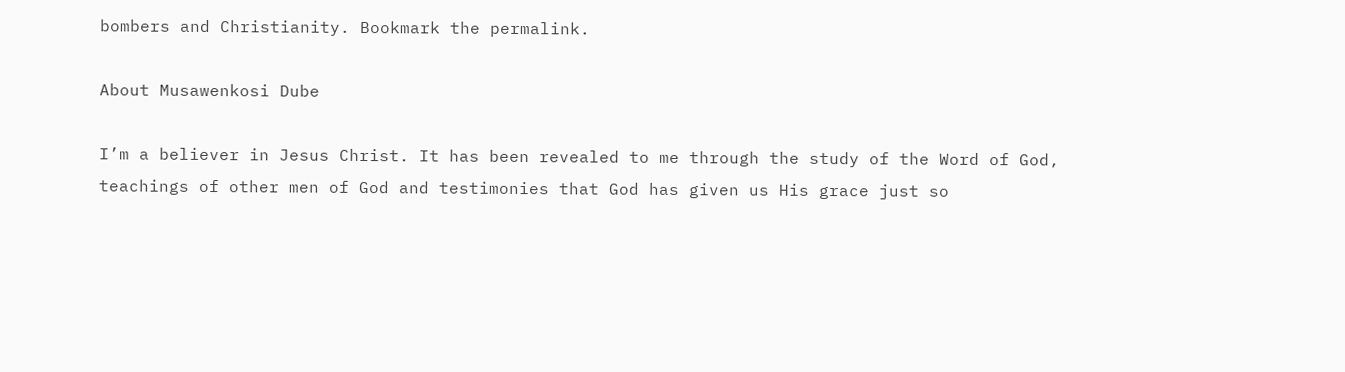bombers and Christianity. Bookmark the permalink.

About Musawenkosi Dube

I’m a believer in Jesus Christ. It has been revealed to me through the study of the Word of God, teachings of other men of God and testimonies that God has given us His grace just so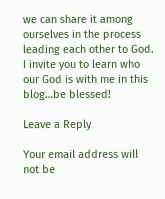we can share it among ourselves in the process leading each other to God. I invite you to learn who our God is with me in this blog…be blessed!

Leave a Reply

Your email address will not be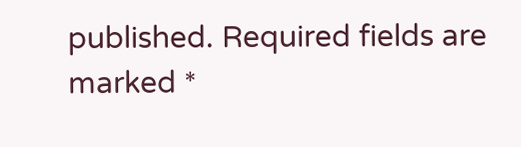published. Required fields are marked *